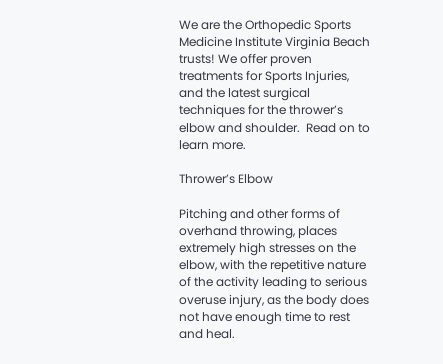We are the Orthopedic Sports Medicine Institute Virginia Beach trusts! We offer proven treatments for Sports Injuries, and the latest surgical techniques for the thrower’s elbow and shoulder.  Read on to learn more.

Thrower’s Elbow

Pitching and other forms of overhand throwing, places extremely high stresses on the elbow, with the repetitive nature of the activity leading to serious overuse injury, as the body does not have enough time to rest and heal.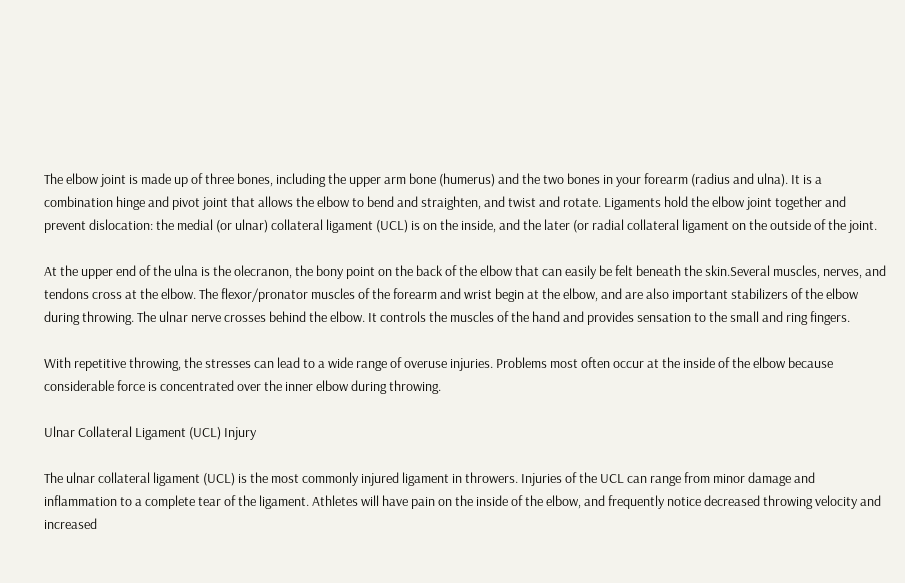The elbow joint is made up of three bones, including the upper arm bone (humerus) and the two bones in your forearm (radius and ulna). It is a combination hinge and pivot joint that allows the elbow to bend and straighten, and twist and rotate. Ligaments hold the elbow joint together and prevent dislocation: the medial (or ulnar) collateral ligament (UCL) is on the inside, and the later (or radial collateral ligament on the outside of the joint.

At the upper end of the ulna is the olecranon, the bony point on the back of the elbow that can easily be felt beneath the skin.Several muscles, nerves, and tendons cross at the elbow. The flexor/pronator muscles of the forearm and wrist begin at the elbow, and are also important stabilizers of the elbow during throwing. The ulnar nerve crosses behind the elbow. It controls the muscles of the hand and provides sensation to the small and ring fingers.

With repetitive throwing, the stresses can lead to a wide range of overuse injuries. Problems most often occur at the inside of the elbow because considerable force is concentrated over the inner elbow during throwing.

Ulnar Collateral Ligament (UCL) Injury

The ulnar collateral ligament (UCL) is the most commonly injured ligament in throwers. Injuries of the UCL can range from minor damage and inflammation to a complete tear of the ligament. Athletes will have pain on the inside of the elbow, and frequently notice decreased throwing velocity and increased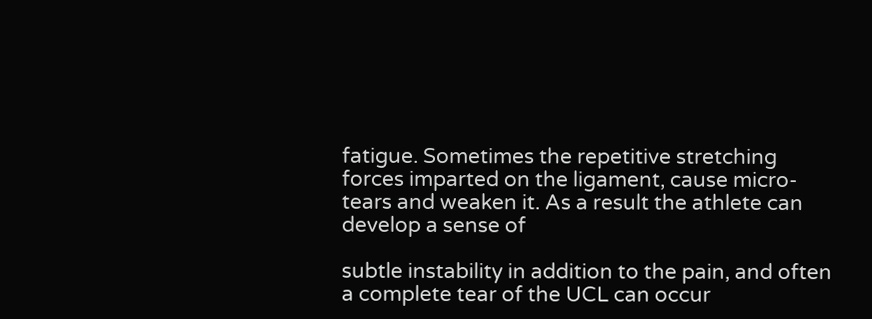fatigue. Sometimes the repetitive stretching forces imparted on the ligament, cause micro-tears and weaken it. As a result the athlete can develop a sense of

subtle instability in addition to the pain, and often a complete tear of the UCL can occur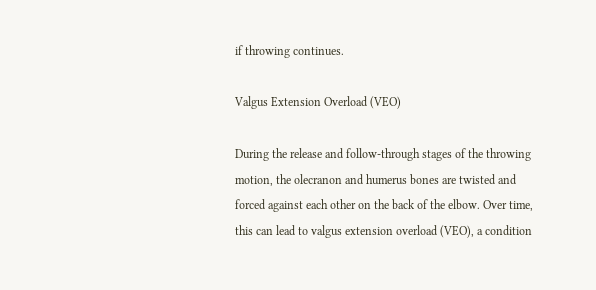if throwing continues.

Valgus Extension Overload (VEO)

During the release and follow-through stages of the throwing motion, the olecranon and humerus bones are twisted and forced against each other on the back of the elbow. Over time, this can lead to valgus extension overload (VEO), a condition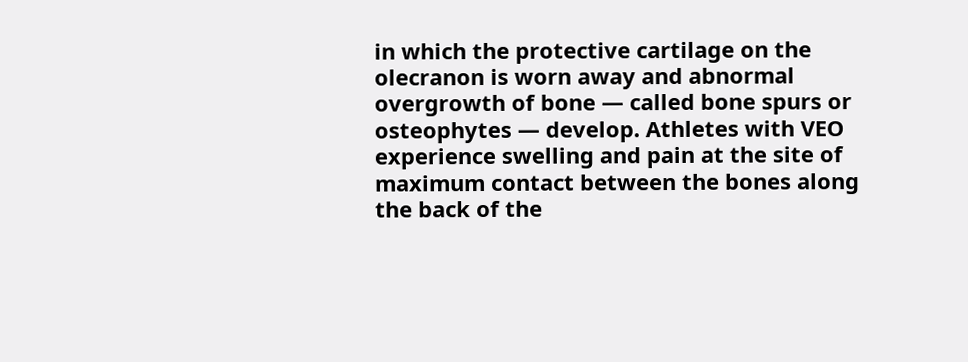in which the protective cartilage on the olecranon is worn away and abnormal overgrowth of bone — called bone spurs or osteophytes — develop. Athletes with VEO experience swelling and pain at the site of maximum contact between the bones along the back of the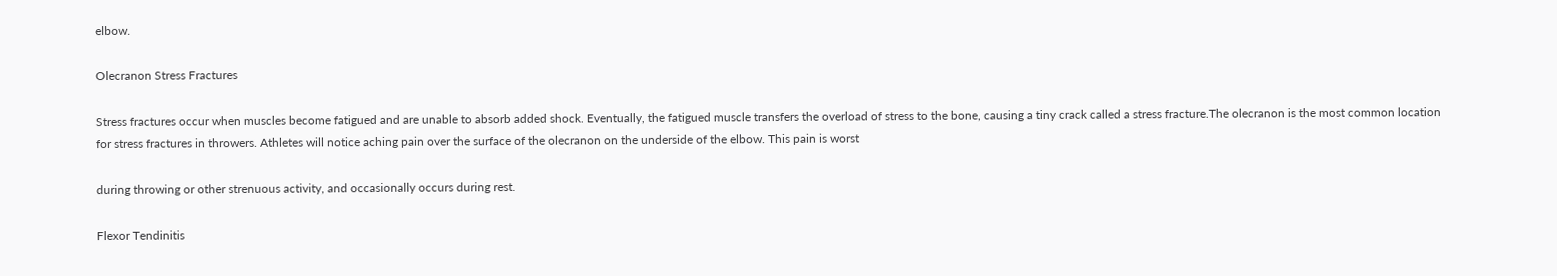elbow.

Olecranon Stress Fractures

Stress fractures occur when muscles become fatigued and are unable to absorb added shock. Eventually, the fatigued muscle transfers the overload of stress to the bone, causing a tiny crack called a stress fracture.The olecranon is the most common location for stress fractures in throwers. Athletes will notice aching pain over the surface of the olecranon on the underside of the elbow. This pain is worst

during throwing or other strenuous activity, and occasionally occurs during rest.

Flexor Tendinitis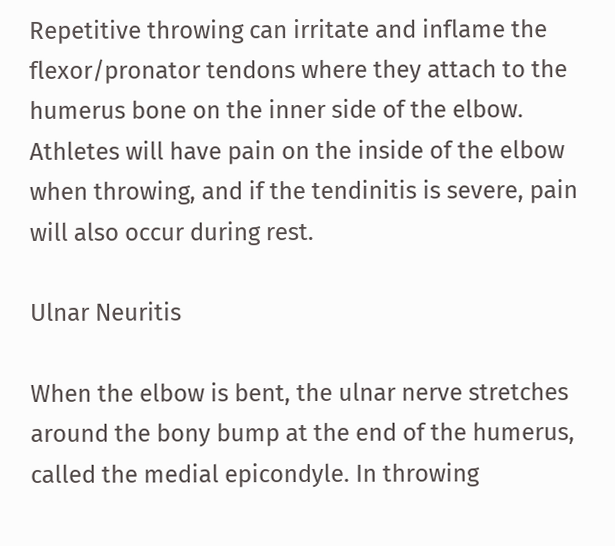Repetitive throwing can irritate and inflame the flexor/pronator tendons where they attach to the humerus bone on the inner side of the elbow. Athletes will have pain on the inside of the elbow when throwing, and if the tendinitis is severe, pain will also occur during rest.

Ulnar Neuritis

When the elbow is bent, the ulnar nerve stretches around the bony bump at the end of the humerus, called the medial epicondyle. In throwing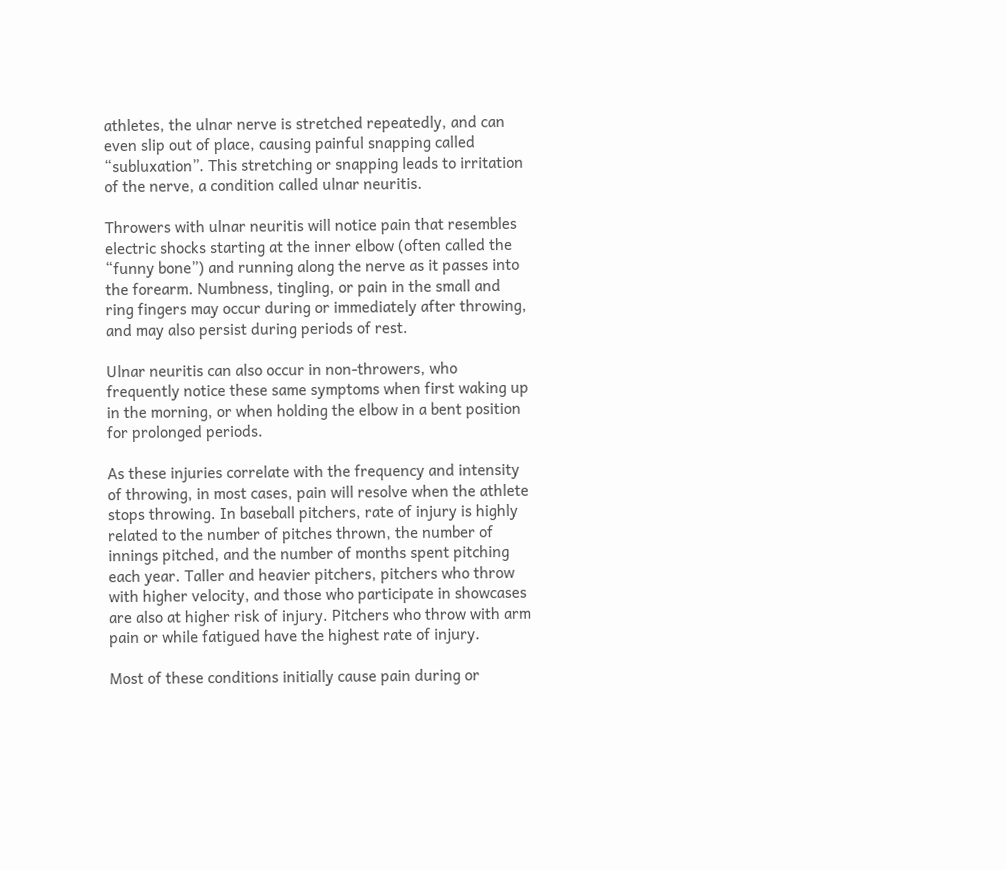athletes, the ulnar nerve is stretched repeatedly, and can even slip out of place, causing painful snapping called “subluxation”. This stretching or snapping leads to irritation of the nerve, a condition called ulnar neuritis.

Throwers with ulnar neuritis will notice pain that resembles electric shocks starting at the inner elbow (often called the “funny bone”) and running along the nerve as it passes into the forearm. Numbness, tingling, or pain in the small and ring fingers may occur during or immediately after throwing, and may also persist during periods of rest.

Ulnar neuritis can also occur in non-throwers, who frequently notice these same symptoms when first waking up in the morning, or when holding the elbow in a bent position for prolonged periods.

As these injuries correlate with the frequency and intensity of throwing, in most cases, pain will resolve when the athlete stops throwing. In baseball pitchers, rate of injury is highly related to the number of pitches thrown, the number of innings pitched, and the number of months spent pitching each year. Taller and heavier pitchers, pitchers who throw with higher velocity, and those who participate in showcases are also at higher risk of injury. Pitchers who throw with arm pain or while fatigued have the highest rate of injury.

Most of these conditions initially cause pain during or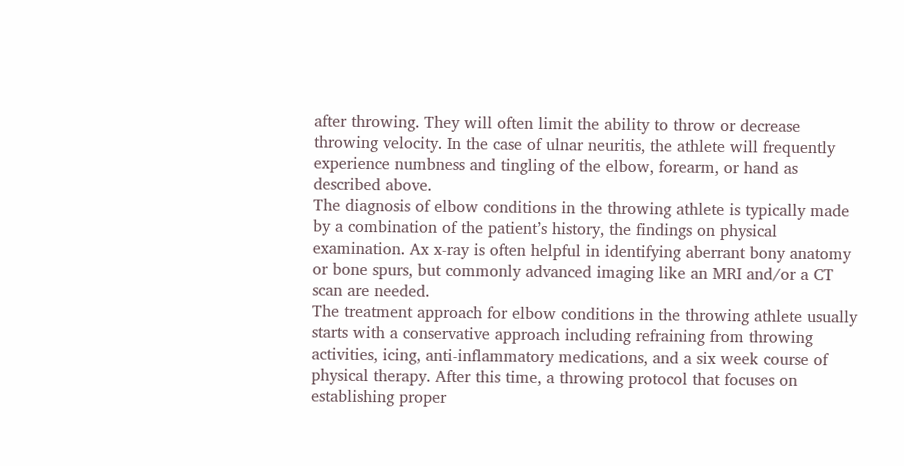after throwing. They will often limit the ability to throw or decrease throwing velocity. In the case of ulnar neuritis, the athlete will frequently experience numbness and tingling of the elbow, forearm, or hand as described above.
The diagnosis of elbow conditions in the throwing athlete is typically made by a combination of the patient’s history, the findings on physical examination. Ax x-ray is often helpful in identifying aberrant bony anatomy or bone spurs, but commonly advanced imaging like an MRI and/or a CT scan are needed.
The treatment approach for elbow conditions in the throwing athlete usually starts with a conservative approach including refraining from throwing activities, icing, anti-inflammatory medications, and a six week course of physical therapy. After this time, a throwing protocol that focuses on establishing proper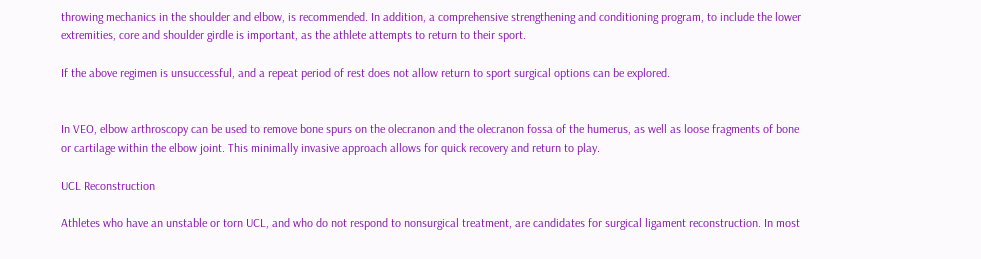throwing mechanics in the shoulder and elbow, is recommended. In addition, a comprehensive strengthening and conditioning program, to include the lower extremities, core and shoulder girdle is important, as the athlete attempts to return to their sport.

If the above regimen is unsuccessful, and a repeat period of rest does not allow return to sport surgical options can be explored.


In VEO, elbow arthroscopy can be used to remove bone spurs on the olecranon and the olecranon fossa of the humerus, as well as loose fragments of bone or cartilage within the elbow joint. This minimally invasive approach allows for quick recovery and return to play.

UCL Reconstruction

Athletes who have an unstable or torn UCL, and who do not respond to nonsurgical treatment, are candidates for surgical ligament reconstruction. In most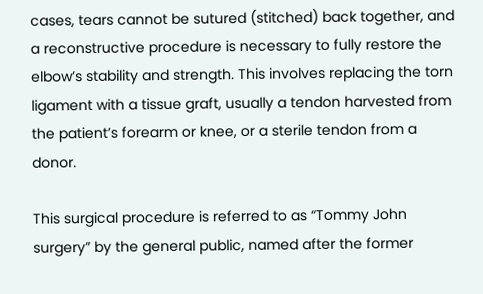cases, tears cannot be sutured (stitched) back together, and a reconstructive procedure is necessary to fully restore the elbow’s stability and strength. This involves replacing the torn ligament with a tissue graft, usually a tendon harvested from the patient’s forearm or knee, or a sterile tendon from a donor.

This surgical procedure is referred to as “Tommy John surgery” by the general public, named after the former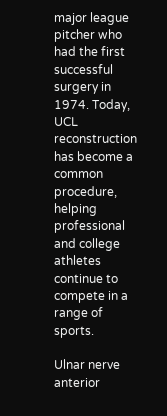major league pitcher who had the first successful surgery in 1974. Today, UCL reconstruction has become a common procedure, helping professional and college athletes continue to compete in a range of sports.

Ulnar nerve anterior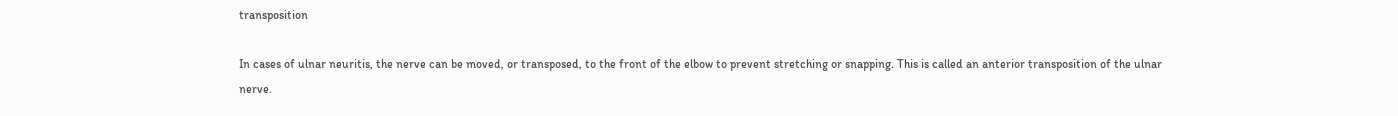transposition

In cases of ulnar neuritis, the nerve can be moved, or transposed, to the front of the elbow to prevent stretching or snapping. This is called an anterior transposition of the ulnar nerve.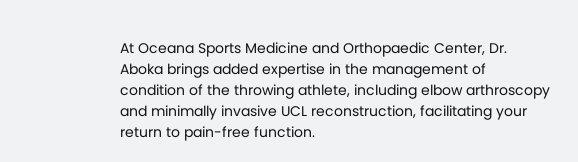At Oceana Sports Medicine and Orthopaedic Center, Dr. Aboka brings added expertise in the management of condition of the throwing athlete, including elbow arthroscopy and minimally invasive UCL reconstruction, facilitating your return to pain-free function.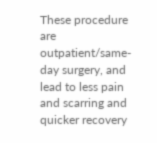These procedure are outpatient/same-day surgery, and lead to less pain and scarring and quicker recovery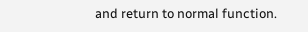and return to normal function.